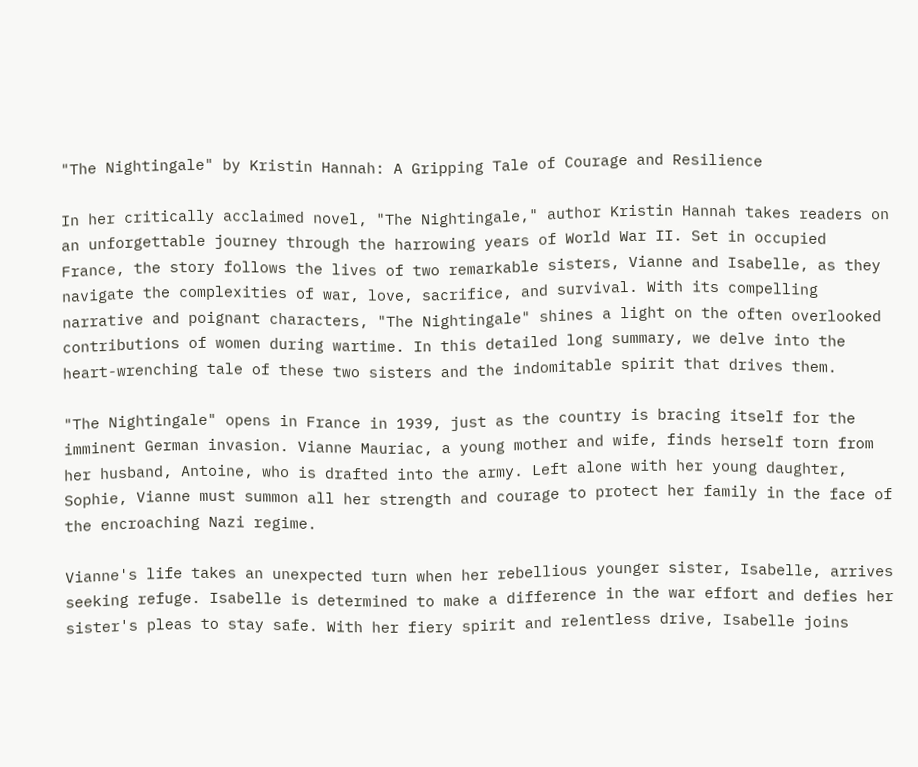"The Nightingale" by Kristin Hannah: A Gripping Tale of Courage and Resilience

In her critically acclaimed novel, "The Nightingale," author Kristin Hannah takes readers on an unforgettable journey through the harrowing years of World War II. Set in occupied France, the story follows the lives of two remarkable sisters, Vianne and Isabelle, as they navigate the complexities of war, love, sacrifice, and survival. With its compelling narrative and poignant characters, "The Nightingale" shines a light on the often overlooked contributions of women during wartime. In this detailed long summary, we delve into the heart-wrenching tale of these two sisters and the indomitable spirit that drives them.

"The Nightingale" opens in France in 1939, just as the country is bracing itself for the imminent German invasion. Vianne Mauriac, a young mother and wife, finds herself torn from her husband, Antoine, who is drafted into the army. Left alone with her young daughter, Sophie, Vianne must summon all her strength and courage to protect her family in the face of the encroaching Nazi regime.

Vianne's life takes an unexpected turn when her rebellious younger sister, Isabelle, arrives seeking refuge. Isabelle is determined to make a difference in the war effort and defies her sister's pleas to stay safe. With her fiery spirit and relentless drive, Isabelle joins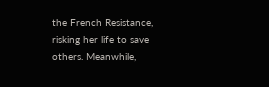the French Resistance, risking her life to save others. Meanwhile,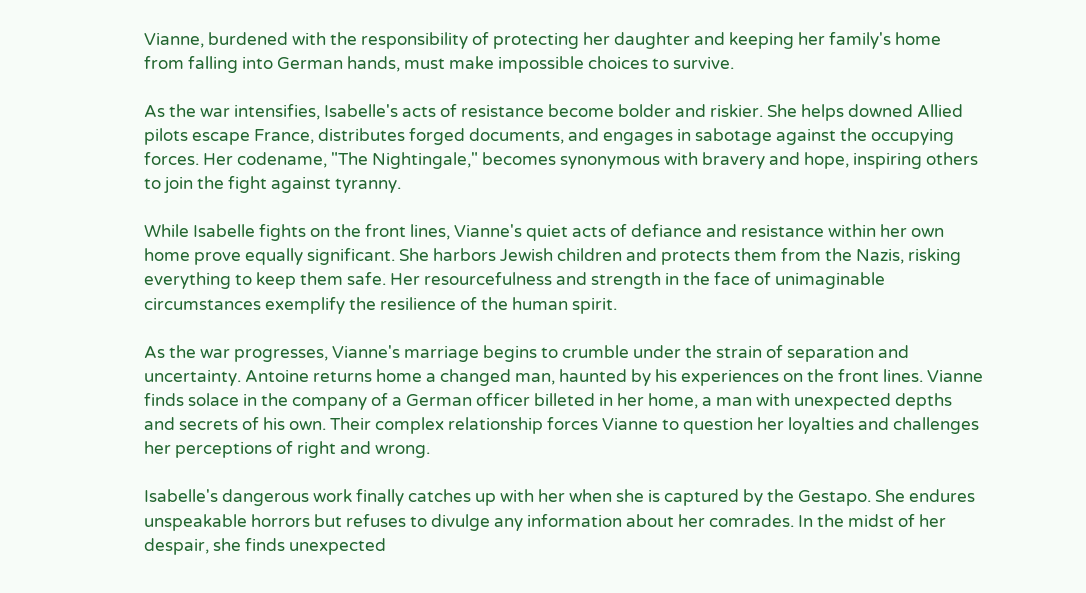Vianne, burdened with the responsibility of protecting her daughter and keeping her family's home from falling into German hands, must make impossible choices to survive.

As the war intensifies, Isabelle's acts of resistance become bolder and riskier. She helps downed Allied pilots escape France, distributes forged documents, and engages in sabotage against the occupying forces. Her codename, "The Nightingale," becomes synonymous with bravery and hope, inspiring others to join the fight against tyranny.

While Isabelle fights on the front lines, Vianne's quiet acts of defiance and resistance within her own home prove equally significant. She harbors Jewish children and protects them from the Nazis, risking everything to keep them safe. Her resourcefulness and strength in the face of unimaginable circumstances exemplify the resilience of the human spirit.

As the war progresses, Vianne's marriage begins to crumble under the strain of separation and uncertainty. Antoine returns home a changed man, haunted by his experiences on the front lines. Vianne finds solace in the company of a German officer billeted in her home, a man with unexpected depths and secrets of his own. Their complex relationship forces Vianne to question her loyalties and challenges her perceptions of right and wrong.

Isabelle's dangerous work finally catches up with her when she is captured by the Gestapo. She endures unspeakable horrors but refuses to divulge any information about her comrades. In the midst of her despair, she finds unexpected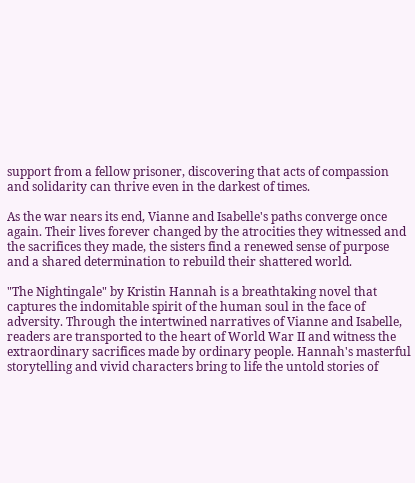support from a fellow prisoner, discovering that acts of compassion and solidarity can thrive even in the darkest of times.

As the war nears its end, Vianne and Isabelle's paths converge once again. Their lives forever changed by the atrocities they witnessed and the sacrifices they made, the sisters find a renewed sense of purpose and a shared determination to rebuild their shattered world.

"The Nightingale" by Kristin Hannah is a breathtaking novel that captures the indomitable spirit of the human soul in the face of adversity. Through the intertwined narratives of Vianne and Isabelle, readers are transported to the heart of World War II and witness the extraordinary sacrifices made by ordinary people. Hannah's masterful storytelling and vivid characters bring to life the untold stories of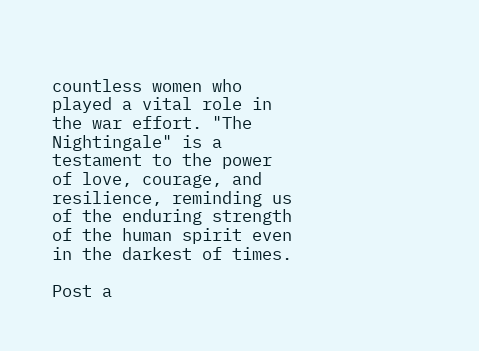countless women who played a vital role in the war effort. "The Nightingale" is a testament to the power of love, courage, and resilience, reminding us of the enduring strength of the human spirit even in the darkest of times.

Post a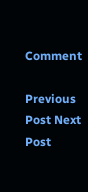Comment

Previous Post Next Post